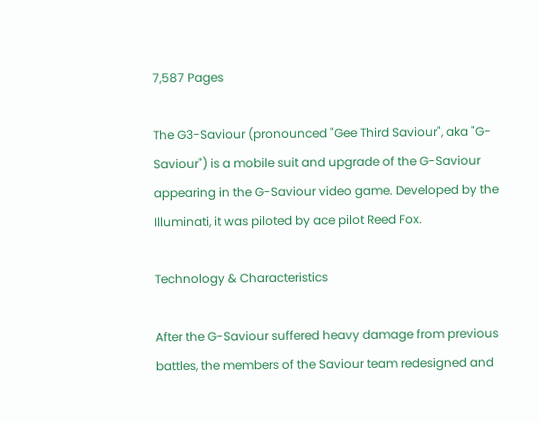7,587 Pages

The G3-Saviour (pronounced "Gee Third Saviour", aka "G-Saviour") is a mobile suit and upgrade of the G-Saviour appearing in the G-Saviour video game. Developed by the Illuminati, it was piloted by ace pilot Reed Fox.

Technology & Characteristics

After the G-Saviour suffered heavy damage from previous battles, the members of the Saviour team redesigned and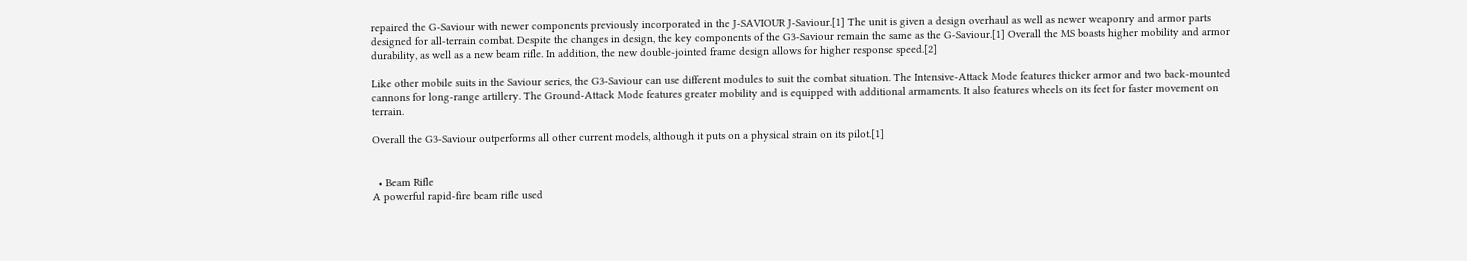repaired the G-Saviour with newer components previously incorporated in the J-SAVIOUR J-Saviour.[1] The unit is given a design overhaul as well as newer weaponry and armor parts designed for all-terrain combat. Despite the changes in design, the key components of the G3-Saviour remain the same as the G-Saviour.[1] Overall the MS boasts higher mobility and armor durability, as well as a new beam rifle. In addition, the new double-jointed frame design allows for higher response speed.[2]

Like other mobile suits in the Saviour series, the G3-Saviour can use different modules to suit the combat situation. The Intensive-Attack Mode features thicker armor and two back-mounted cannons for long-range artillery. The Ground-Attack Mode features greater mobility and is equipped with additional armaments. It also features wheels on its feet for faster movement on terrain.

Overall the G3-Saviour outperforms all other current models, although it puts on a physical strain on its pilot.[1]


  • Beam Rifle
A powerful rapid-fire beam rifle used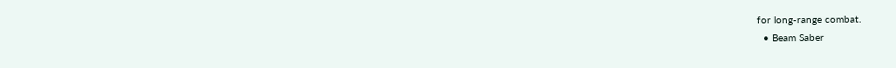for long-range combat.
  • Beam Saber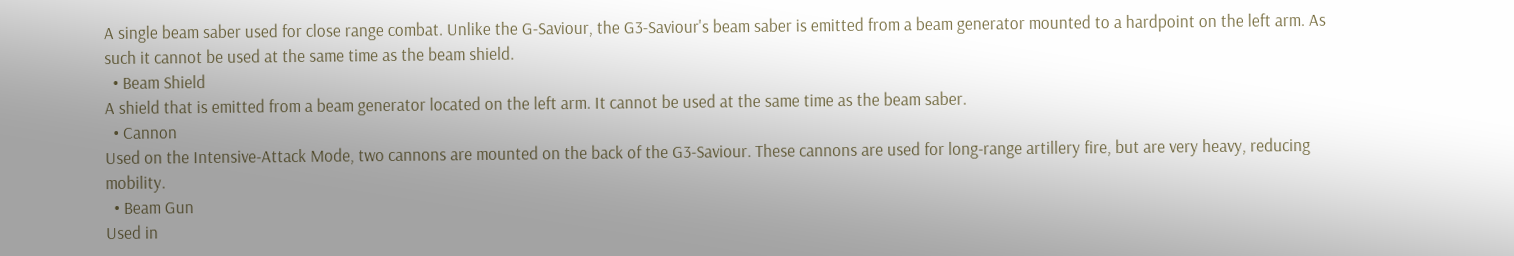A single beam saber used for close range combat. Unlike the G-Saviour, the G3-Saviour's beam saber is emitted from a beam generator mounted to a hardpoint on the left arm. As such it cannot be used at the same time as the beam shield.
  • Beam Shield
A shield that is emitted from a beam generator located on the left arm. It cannot be used at the same time as the beam saber.
  • Cannon
Used on the Intensive-Attack Mode, two cannons are mounted on the back of the G3-Saviour. These cannons are used for long-range artillery fire, but are very heavy, reducing mobility.
  • Beam Gun
Used in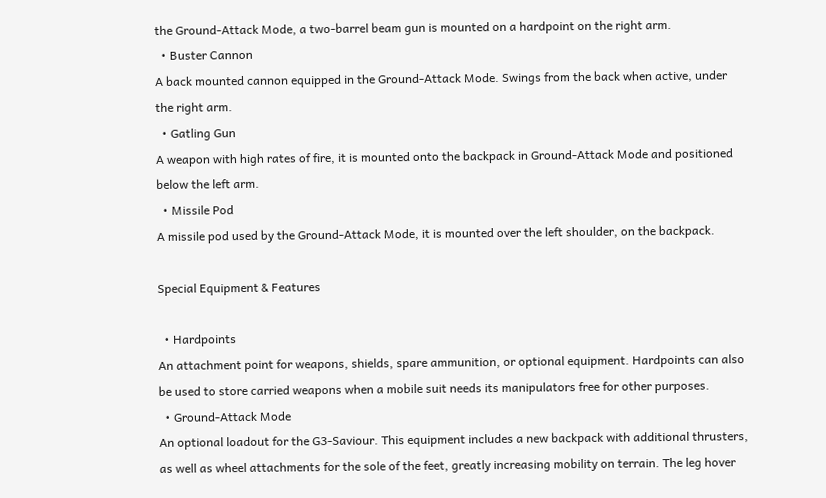the Ground-Attack Mode, a two-barrel beam gun is mounted on a hardpoint on the right arm.
  • Buster Cannon
A back mounted cannon equipped in the Ground-Attack Mode. Swings from the back when active, under the right arm.
  • Gatling Gun
A weapon with high rates of fire, it is mounted onto the backpack in Ground-Attack Mode and positioned below the left arm.
  • Missile Pod
A missile pod used by the Ground-Attack Mode, it is mounted over the left shoulder, on the backpack.

Special Equipment & Features

  • Hardpoints
An attachment point for weapons, shields, spare ammunition, or optional equipment. Hardpoints can also be used to store carried weapons when a mobile suit needs its manipulators free for other purposes.
  • Ground-Attack Mode
An optional loadout for the G3-Saviour. This equipment includes a new backpack with additional thrusters, as well as wheel attachments for the sole of the feet, greatly increasing mobility on terrain. The leg hover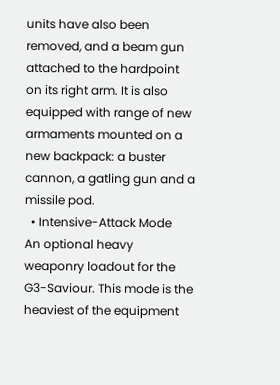units have also been removed, and a beam gun attached to the hardpoint on its right arm. It is also equipped with range of new armaments mounted on a new backpack: a buster cannon, a gatling gun and a missile pod.
  • Intensive-Attack Mode
An optional heavy weaponry loadout for the G3-Saviour. This mode is the heaviest of the equipment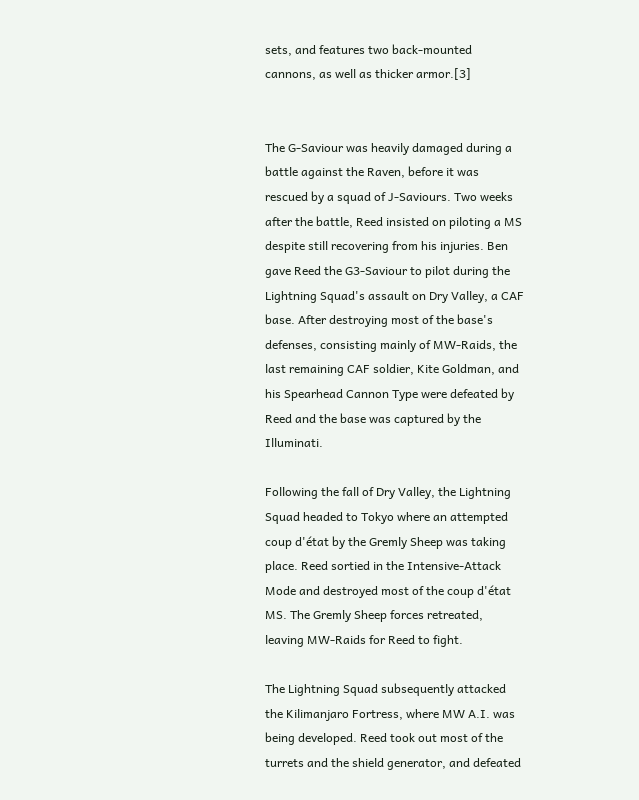sets, and features two back-mounted cannons, as well as thicker armor.[3]


The G-Saviour was heavily damaged during a battle against the Raven, before it was rescued by a squad of J-Saviours. Two weeks after the battle, Reed insisted on piloting a MS despite still recovering from his injuries. Ben gave Reed the G3-Saviour to pilot during the Lightning Squad's assault on Dry Valley, a CAF base. After destroying most of the base's defenses, consisting mainly of MW-Raids, the last remaining CAF soldier, Kite Goldman, and his Spearhead Cannon Type were defeated by Reed and the base was captured by the Illuminati.

Following the fall of Dry Valley, the Lightning Squad headed to Tokyo where an attempted coup d'état by the Gremly Sheep was taking place. Reed sortied in the Intensive-Attack Mode and destroyed most of the coup d'état MS. The Gremly Sheep forces retreated, leaving MW-Raids for Reed to fight.

The Lightning Squad subsequently attacked the Kilimanjaro Fortress, where MW A.I. was being developed. Reed took out most of the turrets and the shield generator, and defeated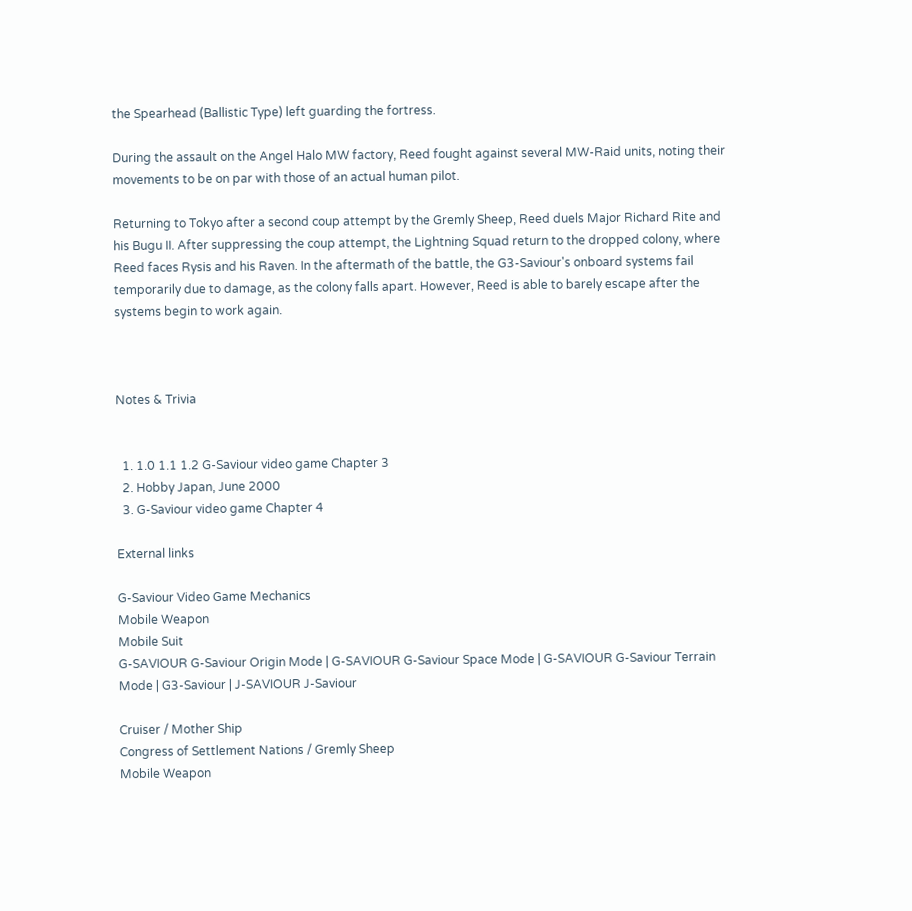the Spearhead (Ballistic Type) left guarding the fortress.

During the assault on the Angel Halo MW factory, Reed fought against several MW-Raid units, noting their movements to be on par with those of an actual human pilot.

Returning to Tokyo after a second coup attempt by the Gremly Sheep, Reed duels Major Richard Rite and his Bugu II. After suppressing the coup attempt, the Lightning Squad return to the dropped colony, where Reed faces Rysis and his Raven. In the aftermath of the battle, the G3-Saviour's onboard systems fail temporarily due to damage, as the colony falls apart. However, Reed is able to barely escape after the systems begin to work again.



Notes & Trivia


  1. 1.0 1.1 1.2 G-Saviour video game Chapter 3
  2. Hobby Japan, June 2000
  3. G-Saviour video game Chapter 4

External links

G-Saviour Video Game Mechanics
Mobile Weapon
Mobile Suit
G-SAVIOUR G-Saviour Origin Mode | G-SAVIOUR G-Saviour Space Mode | G-SAVIOUR G-Saviour Terrain Mode | G3-Saviour | J-SAVIOUR J-Saviour

Cruiser / Mother Ship
Congress of Settlement Nations / Gremly Sheep
Mobile Weapon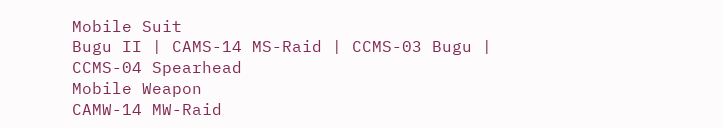Mobile Suit
Bugu II | CAMS-14 MS-Raid | CCMS-03 Bugu | CCMS-04 Spearhead
Mobile Weapon
CAMW-14 MW-Raid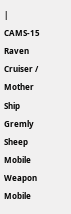| CAMS-15 Raven
Cruiser / Mother Ship
Gremly Sheep
Mobile Weapon
Mobile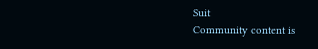Suit
Community content is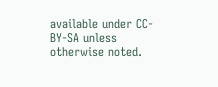available under CC-BY-SA unless otherwise noted.